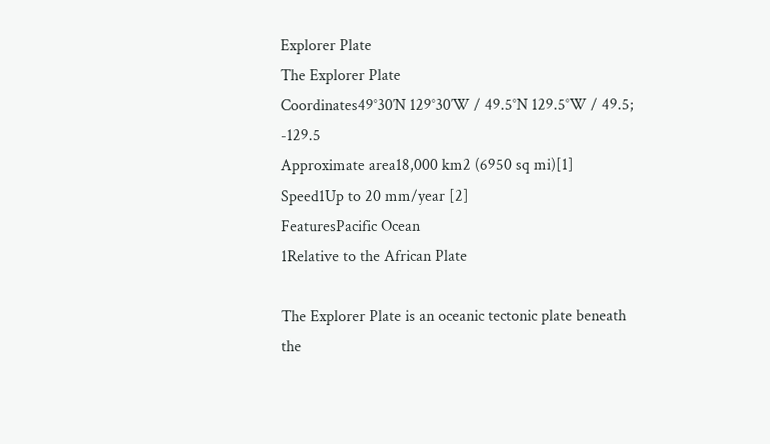Explorer Plate
The Explorer Plate
Coordinates49°30′N 129°30′W / 49.5°N 129.5°W / 49.5; -129.5
Approximate area18,000 km2 (6950 sq mi)[1]
Speed1Up to 20 mm/year [2]
FeaturesPacific Ocean
1Relative to the African Plate

The Explorer Plate is an oceanic tectonic plate beneath the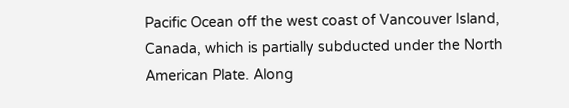Pacific Ocean off the west coast of Vancouver Island, Canada, which is partially subducted under the North American Plate. Along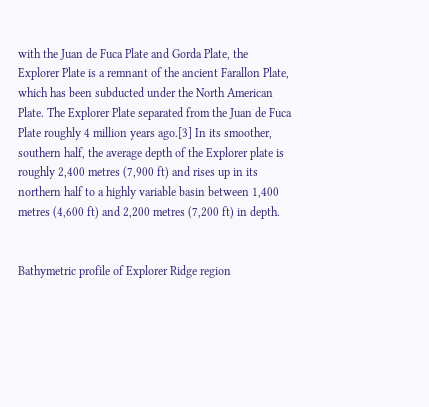with the Juan de Fuca Plate and Gorda Plate, the Explorer Plate is a remnant of the ancient Farallon Plate, which has been subducted under the North American Plate. The Explorer Plate separated from the Juan de Fuca Plate roughly 4 million years ago.[3] In its smoother, southern half, the average depth of the Explorer plate is roughly 2,400 metres (7,900 ft) and rises up in its northern half to a highly variable basin between 1,400 metres (4,600 ft) and 2,200 metres (7,200 ft) in depth.


Bathymetric profile of Explorer Ridge region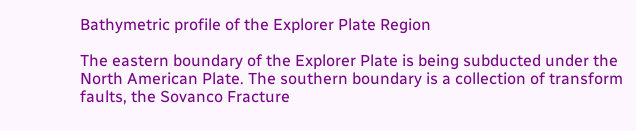Bathymetric profile of the Explorer Plate Region

The eastern boundary of the Explorer Plate is being subducted under the North American Plate. The southern boundary is a collection of transform faults, the Sovanco Fracture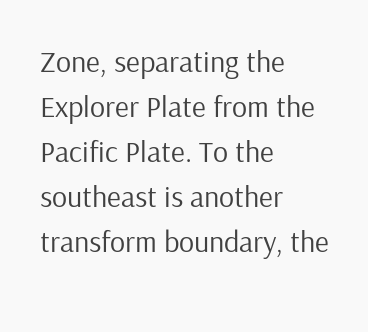Zone, separating the Explorer Plate from the Pacific Plate. To the southeast is another transform boundary, the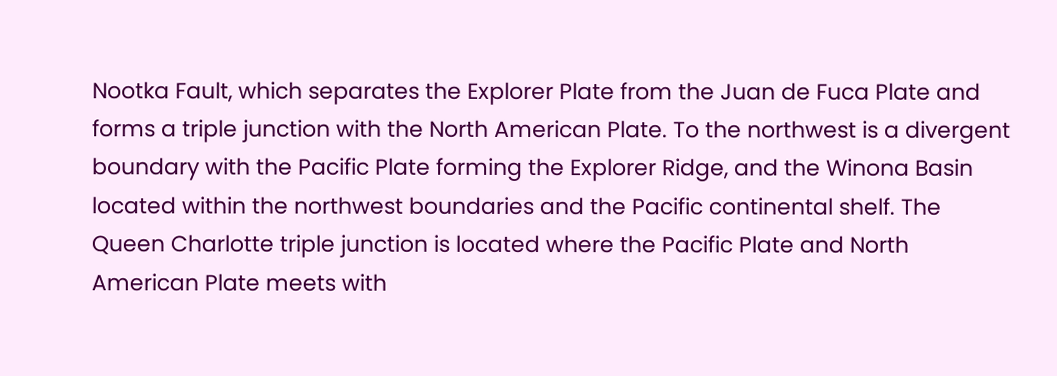Nootka Fault, which separates the Explorer Plate from the Juan de Fuca Plate and forms a triple junction with the North American Plate. To the northwest is a divergent boundary with the Pacific Plate forming the Explorer Ridge, and the Winona Basin located within the northwest boundaries and the Pacific continental shelf. The Queen Charlotte triple junction is located where the Pacific Plate and North American Plate meets with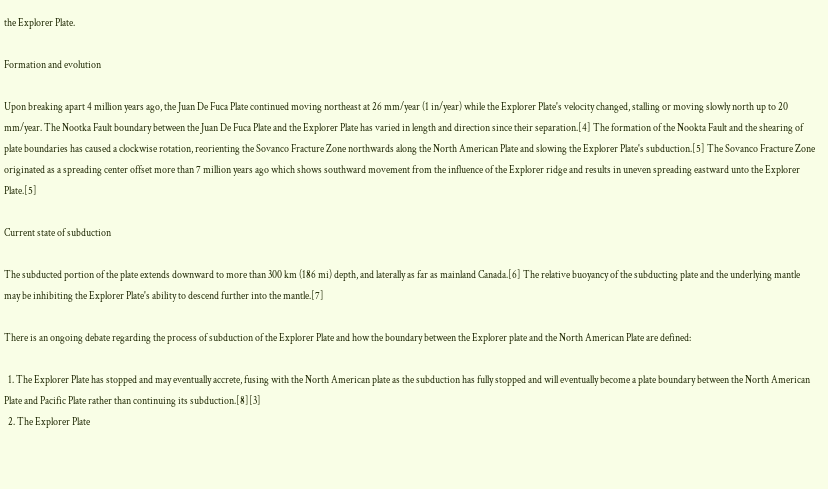the Explorer Plate.

Formation and evolution

Upon breaking apart 4 million years ago, the Juan De Fuca Plate continued moving northeast at 26 mm/year (1 in/year) while the Explorer Plate's velocity changed, stalling or moving slowly north up to 20 mm/year. The Nootka Fault boundary between the Juan De Fuca Plate and the Explorer Plate has varied in length and direction since their separation.[4] The formation of the Nookta Fault and the shearing of plate boundaries has caused a clockwise rotation, reorienting the Sovanco Fracture Zone northwards along the North American Plate and slowing the Explorer Plate's subduction.[5] The Sovanco Fracture Zone originated as a spreading center offset more than 7 million years ago which shows southward movement from the influence of the Explorer ridge and results in uneven spreading eastward unto the Explorer Plate.[5]

Current state of subduction

The subducted portion of the plate extends downward to more than 300 km (186 mi) depth, and laterally as far as mainland Canada.[6] The relative buoyancy of the subducting plate and the underlying mantle may be inhibiting the Explorer Plate's ability to descend further into the mantle.[7]

There is an ongoing debate regarding the process of subduction of the Explorer Plate and how the boundary between the Explorer plate and the North American Plate are defined:

  1. The Explorer Plate has stopped and may eventually accrete, fusing with the North American plate as the subduction has fully stopped and will eventually become a plate boundary between the North American Plate and Pacific Plate rather than continuing its subduction.[8][3]
  2. The Explorer Plate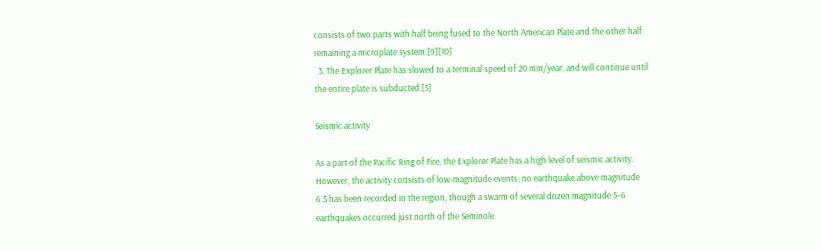consists of two parts with half being fused to the North American Plate and the other half remaining a microplate system.[9][10]
  3. The Explorer Plate has slowed to a terminal speed of 20 mm/year, and will continue until the entire plate is subducted.[5]

Seismic activity

As a part of the Pacific Ring of Fire, the Explorer Plate has a high level of seismic activity. However, the activity consists of low-magnitude events; no earthquake above magnitude 6.5 has been recorded in the region, though a swarm of several dozen magnitude 5–6 earthquakes occurred just north of the Seminole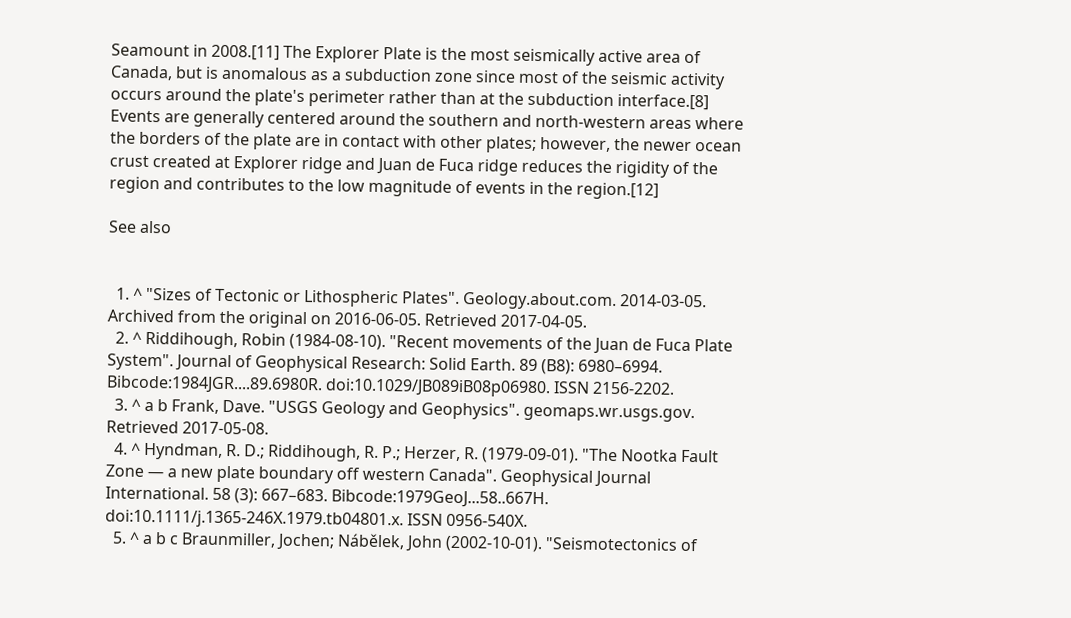Seamount in 2008.[11] The Explorer Plate is the most seismically active area of Canada, but is anomalous as a subduction zone since most of the seismic activity occurs around the plate's perimeter rather than at the subduction interface.[8] Events are generally centered around the southern and north-western areas where the borders of the plate are in contact with other plates; however, the newer ocean crust created at Explorer ridge and Juan de Fuca ridge reduces the rigidity of the region and contributes to the low magnitude of events in the region.[12]

See also


  1. ^ "Sizes of Tectonic or Lithospheric Plates". Geology.about.com. 2014-03-05. Archived from the original on 2016-06-05. Retrieved 2017-04-05.
  2. ^ Riddihough, Robin (1984-08-10). "Recent movements of the Juan de Fuca Plate System". Journal of Geophysical Research: Solid Earth. 89 (B8): 6980–6994. Bibcode:1984JGR....89.6980R. doi:10.1029/JB089iB08p06980. ISSN 2156-2202.
  3. ^ a b Frank, Dave. "USGS Geology and Geophysics". geomaps.wr.usgs.gov. Retrieved 2017-05-08.
  4. ^ Hyndman, R. D.; Riddihough, R. P.; Herzer, R. (1979-09-01). "The Nootka Fault Zone — a new plate boundary off western Canada". Geophysical Journal International. 58 (3): 667–683. Bibcode:1979GeoJ...58..667H. doi:10.1111/j.1365-246X.1979.tb04801.x. ISSN 0956-540X.
  5. ^ a b c Braunmiller, Jochen; Nábělek, John (2002-10-01). "Seismotectonics of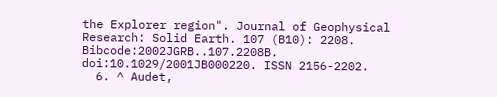the Explorer region". Journal of Geophysical Research: Solid Earth. 107 (B10): 2208. Bibcode:2002JGRB..107.2208B. doi:10.1029/2001JB000220. ISSN 2156-2202.
  6. ^ Audet,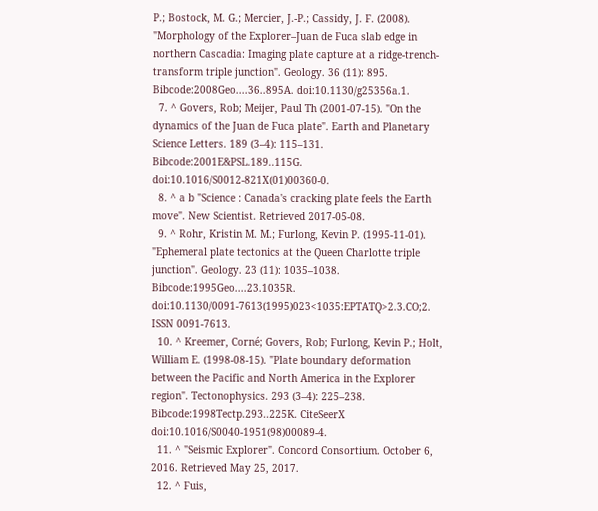P.; Bostock, M. G.; Mercier, J.-P.; Cassidy, J. F. (2008). "Morphology of the Explorer–Juan de Fuca slab edge in northern Cascadia: Imaging plate capture at a ridge-trench-transform triple junction". Geology. 36 (11): 895. Bibcode:2008Geo....36..895A. doi:10.1130/g25356a.1.
  7. ^ Govers, Rob; Meijer, Paul Th (2001-07-15). "On the dynamics of the Juan de Fuca plate". Earth and Planetary Science Letters. 189 (3–4): 115–131. Bibcode:2001E&PSL.189..115G. doi:10.1016/S0012-821X(01)00360-0.
  8. ^ a b "Science : Canada's cracking plate feels the Earth move". New Scientist. Retrieved 2017-05-08.
  9. ^ Rohr, Kristin M. M.; Furlong, Kevin P. (1995-11-01). "Ephemeral plate tectonics at the Queen Charlotte triple junction". Geology. 23 (11): 1035–1038. Bibcode:1995Geo....23.1035R. doi:10.1130/0091-7613(1995)023<1035:EPTATQ>2.3.CO;2. ISSN 0091-7613.
  10. ^ Kreemer, Corné; Govers, Rob; Furlong, Kevin P.; Holt, William E. (1998-08-15). "Plate boundary deformation between the Pacific and North America in the Explorer region". Tectonophysics. 293 (3–4): 225–238. Bibcode:1998Tectp.293..225K. CiteSeerX doi:10.1016/S0040-1951(98)00089-4.
  11. ^ "Seismic Explorer". Concord Consortium. October 6, 2016. Retrieved May 25, 2017.
  12. ^ Fuis,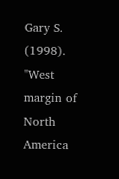Gary S. (1998). "West margin of North America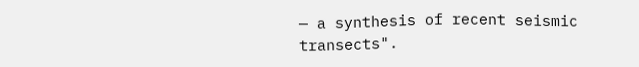— a synthesis of recent seismic transects".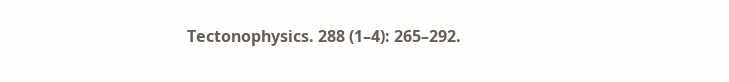Tectonophysics. 288 (1–4): 265–292.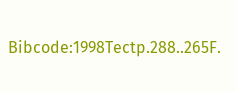Bibcode:1998Tectp.288..265F.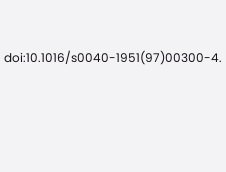doi:10.1016/s0040-1951(97)00300-4.